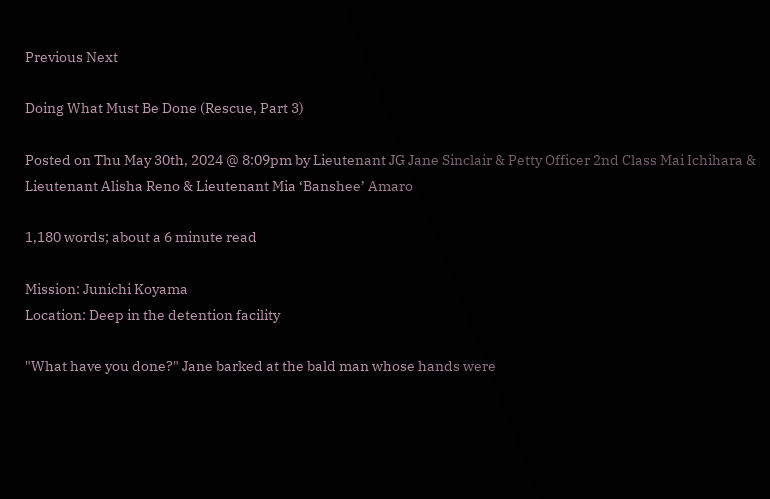Previous Next

Doing What Must Be Done (Rescue, Part 3)

Posted on Thu May 30th, 2024 @ 8:09pm by Lieutenant JG Jane Sinclair & Petty Officer 2nd Class Mai Ichihara & Lieutenant Alisha Reno & Lieutenant Mia ‘Banshee’ Amaro

1,180 words; about a 6 minute read

Mission: Junichi Koyama
Location: Deep in the detention facility

"What have you done?" Jane barked at the bald man whose hands were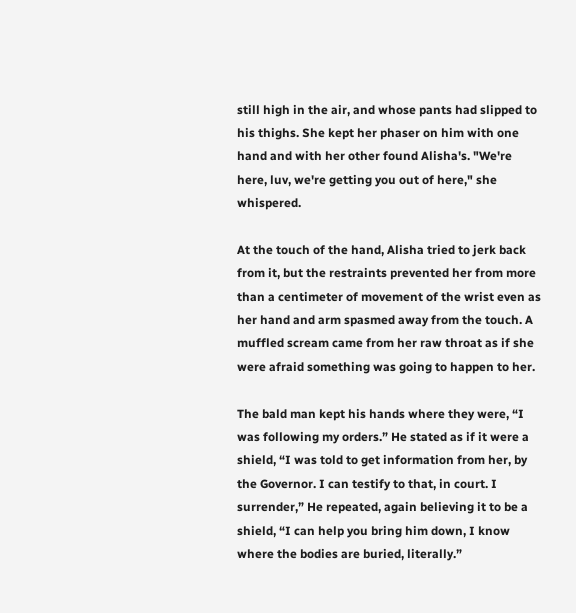still high in the air, and whose pants had slipped to his thighs. She kept her phaser on him with one hand and with her other found Alisha's. "We're here, luv, we're getting you out of here," she whispered.

At the touch of the hand, Alisha tried to jerk back from it, but the restraints prevented her from more than a centimeter of movement of the wrist even as her hand and arm spasmed away from the touch. A muffled scream came from her raw throat as if she were afraid something was going to happen to her.

The bald man kept his hands where they were, “I was following my orders.” He stated as if it were a shield, “I was told to get information from her, by the Governor. I can testify to that, in court. I surrender,” He repeated, again believing it to be a shield, “I can help you bring him down, I know where the bodies are buried, literally.”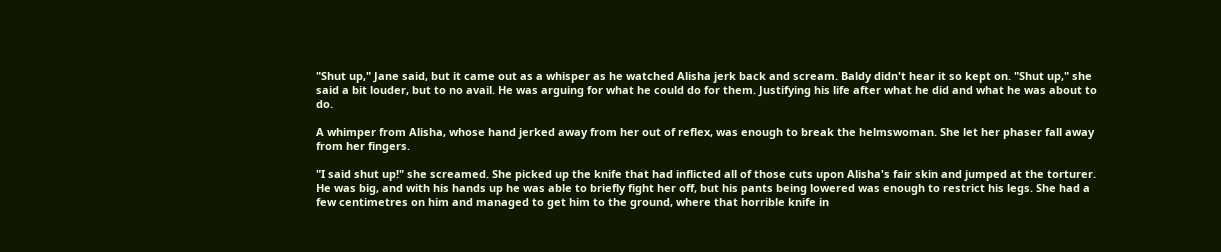"Shut up," Jane said, but it came out as a whisper as he watched Alisha jerk back and scream. Baldy didn't hear it so kept on. "Shut up," she said a bit louder, but to no avail. He was arguing for what he could do for them. Justifying his life after what he did and what he was about to do.

A whimper from Alisha, whose hand jerked away from her out of reflex, was enough to break the helmswoman. She let her phaser fall away from her fingers.

"I said shut up!" she screamed. She picked up the knife that had inflicted all of those cuts upon Alisha's fair skin and jumped at the torturer. He was big, and with his hands up he was able to briefly fight her off, but his pants being lowered was enough to restrict his legs. She had a few centimetres on him and managed to get him to the ground, where that horrible knife in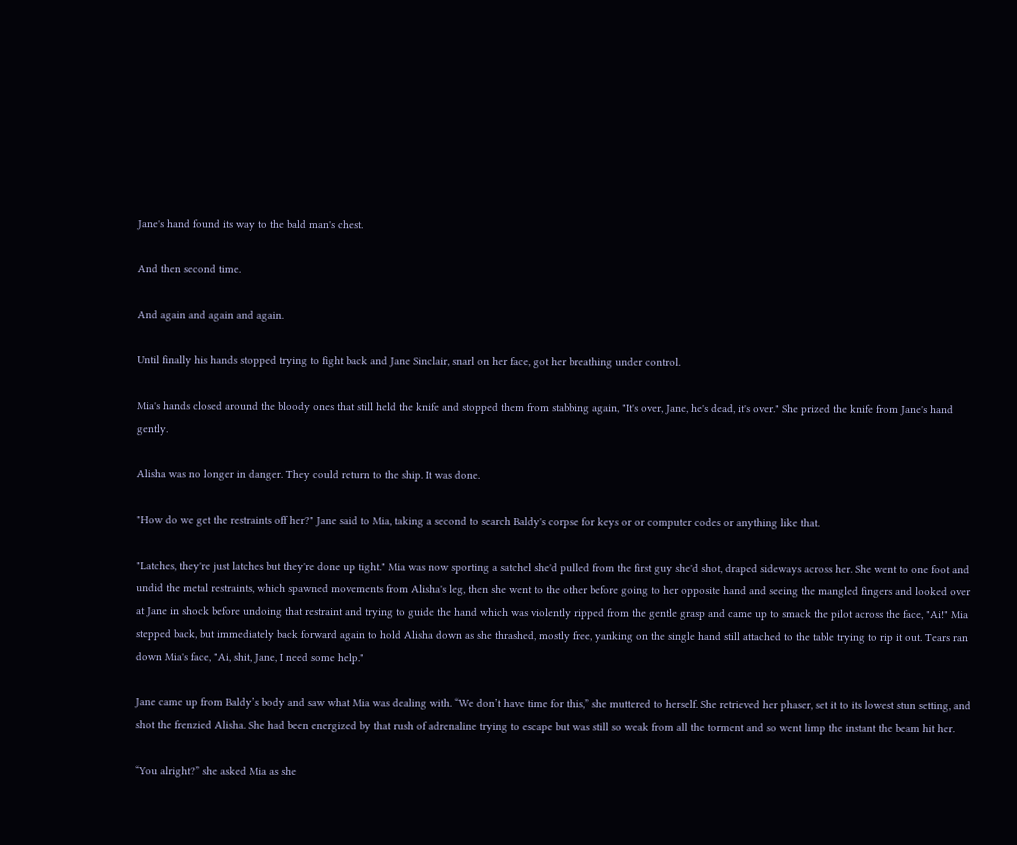Jane's hand found its way to the bald man's chest.

And then second time.

And again and again and again.

Until finally his hands stopped trying to fight back and Jane Sinclair, snarl on her face, got her breathing under control.

Mia's hands closed around the bloody ones that still held the knife and stopped them from stabbing again, "It's over, Jane, he's dead, it's over." She prized the knife from Jane's hand gently.

Alisha was no longer in danger. They could return to the ship. It was done.

"How do we get the restraints off her?" Jane said to Mia, taking a second to search Baldy's corpse for keys or or computer codes or anything like that.

"Latches, they're just latches but they're done up tight." Mia was now sporting a satchel she'd pulled from the first guy she'd shot, draped sideways across her. She went to one foot and undid the metal restraints, which spawned movements from Alisha's leg, then she went to the other before going to her opposite hand and seeing the mangled fingers and looked over at Jane in shock before undoing that restraint and trying to guide the hand which was violently ripped from the gentle grasp and came up to smack the pilot across the face, "Ai!" Mia stepped back, but immediately back forward again to hold Alisha down as she thrashed, mostly free, yanking on the single hand still attached to the table trying to rip it out. Tears ran down Mia's face, "Ai, shit, Jane, I need some help."

Jane came up from Baldy’s body and saw what Mia was dealing with. “We don’t have time for this,” she muttered to herself. She retrieved her phaser, set it to its lowest stun setting, and shot the frenzied Alisha. She had been energized by that rush of adrenaline trying to escape but was still so weak from all the torment and so went limp the instant the beam hit her.

“You alright?” she asked Mia as she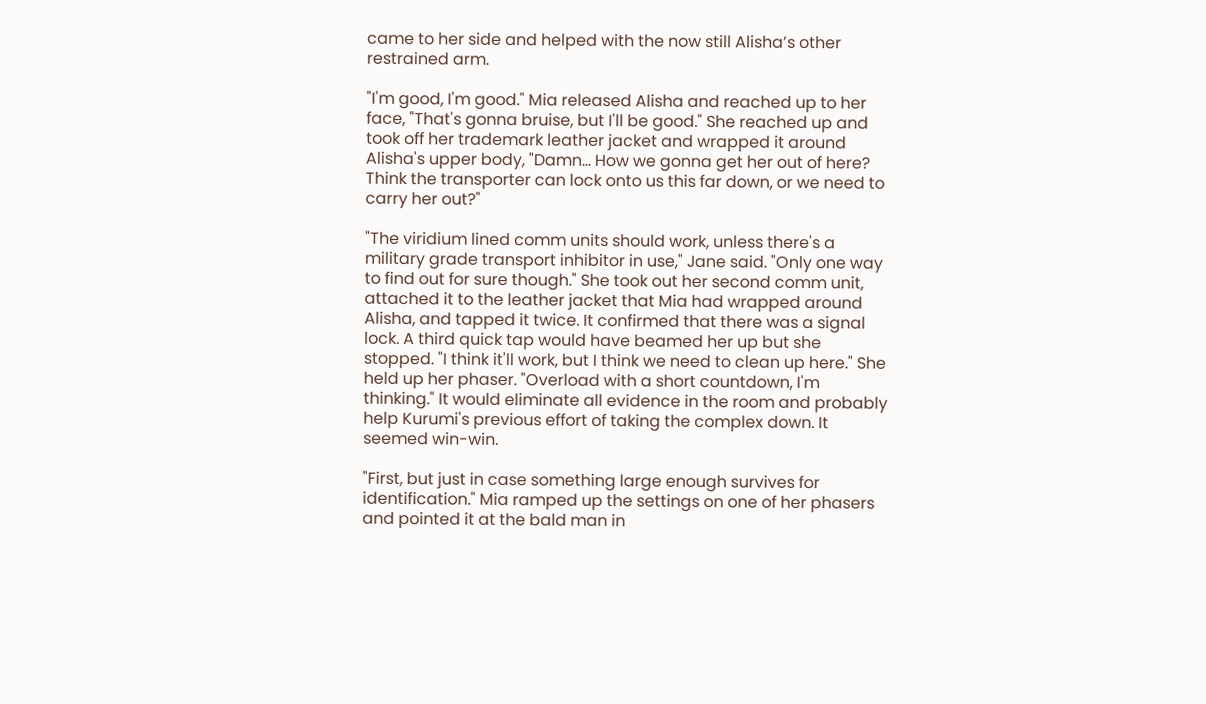came to her side and helped with the now still Alisha’s other restrained arm.

"I'm good, I'm good." Mia released Alisha and reached up to her face, "That's gonna bruise, but I'll be good." She reached up and took off her trademark leather jacket and wrapped it around Alisha's upper body, "Damn... How we gonna get her out of here? Think the transporter can lock onto us this far down, or we need to carry her out?"

"The viridium lined comm units should work, unless there's a military grade transport inhibitor in use," Jane said. "Only one way to find out for sure though." She took out her second comm unit, attached it to the leather jacket that Mia had wrapped around Alisha, and tapped it twice. It confirmed that there was a signal lock. A third quick tap would have beamed her up but she stopped. "I think it'll work, but I think we need to clean up here." She held up her phaser. "Overload with a short countdown, I'm thinking." It would eliminate all evidence in the room and probably help Kurumi's previous effort of taking the complex down. It seemed win-win.

"First, but just in case something large enough survives for identification." Mia ramped up the settings on one of her phasers and pointed it at the bald man in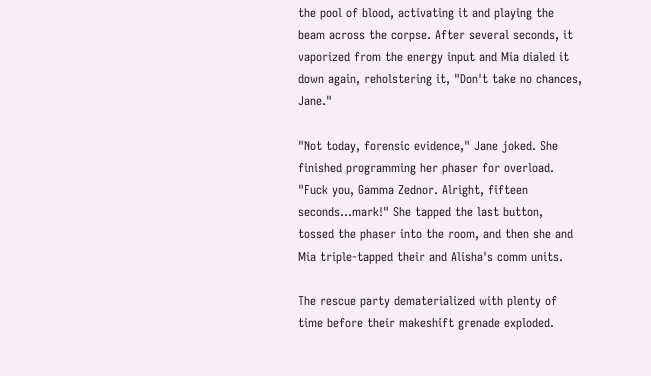the pool of blood, activating it and playing the beam across the corpse. After several seconds, it vaporized from the energy input and Mia dialed it down again, reholstering it, "Don't take no chances, Jane."

"Not today, forensic evidence," Jane joked. She finished programming her phaser for overload. "Fuck you, Gamma Zednor. Alright, fifteen seconds...mark!" She tapped the last button, tossed the phaser into the room, and then she and Mia triple-tapped their and Alisha's comm units.

The rescue party dematerialized with plenty of time before their makeshift grenade exploded.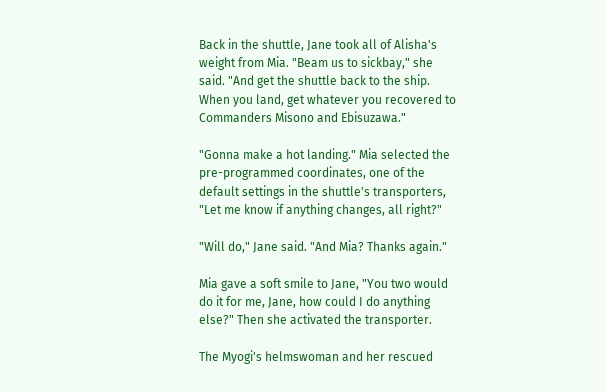Back in the shuttle, Jane took all of Alisha's weight from Mia. "Beam us to sickbay," she said. "And get the shuttle back to the ship. When you land, get whatever you recovered to Commanders Misono and Ebisuzawa."

"Gonna make a hot landing." Mia selected the pre-programmed coordinates, one of the default settings in the shuttle's transporters, "Let me know if anything changes, all right?"

"Will do," Jane said. "And Mia? Thanks again."

Mia gave a soft smile to Jane, "You two would do it for me, Jane, how could I do anything else?" Then she activated the transporter.

The Myogi's helmswoman and her rescued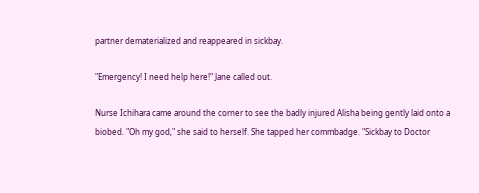partner dematerialized and reappeared in sickbay.

"Emergency! I need help here!" Jane called out.

Nurse Ichihara came around the corner to see the badly injured Alisha being gently laid onto a biobed. "Oh my god," she said to herself. She tapped her commbadge. "Sickbay to Doctor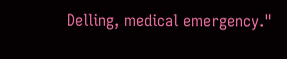Delling, medical emergency."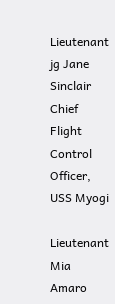Lieutenant jg Jane Sinclair
Chief Flight Control Officer, USS Myogi

Lieutenant Mia Amaro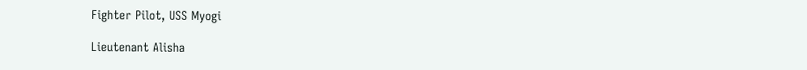Fighter Pilot, USS Myogi

Lieutenant Alisha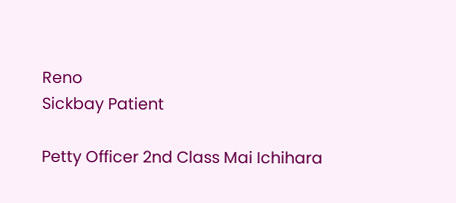Reno
Sickbay Patient

Petty Officer 2nd Class Mai Ichihara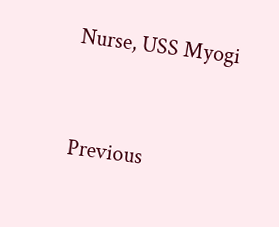Nurse, USS Myogi


Previous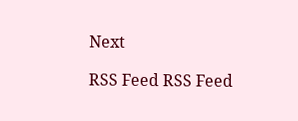Next

RSS Feed RSS Feed